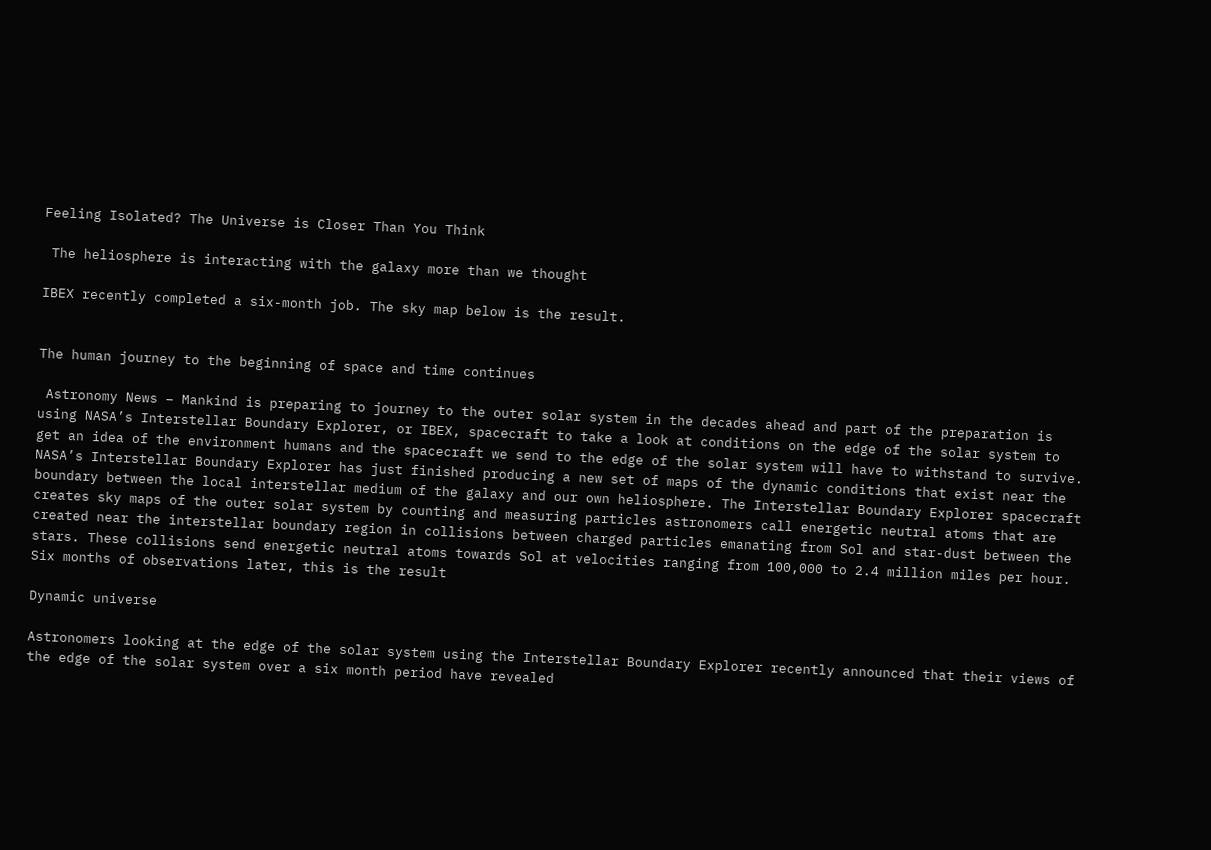Feeling Isolated? The Universe is Closer Than You Think

 The heliosphere is interacting with the galaxy more than we thought

IBEX recently completed a six-month job. The sky map below is the result.


The human journey to the beginning of space and time continues

 Astronomy News – Mankind is preparing to journey to the outer solar system in the decades ahead and part of the preparation is using NASA’s Interstellar Boundary Explorer, or IBEX, spacecraft to take a look at conditions on the edge of the solar system to get an idea of the environment humans and the spacecraft we send to the edge of the solar system will have to withstand to survive. NASA’s Interstellar Boundary Explorer has just finished producing a new set of maps of the dynamic conditions that exist near the boundary between the local interstellar medium of the galaxy and our own heliosphere. The Interstellar Boundary Explorer spacecraft creates sky maps of the outer solar system by counting and measuring particles astronomers call energetic neutral atoms that are created near the interstellar boundary region in collisions between charged particles emanating from Sol and star-dust between the stars. These collisions send energetic neutral atoms towards Sol at velocities ranging from 100,000 to 2.4 million miles per hour.
Six months of observations later, this is the result

Dynamic universe

Astronomers looking at the edge of the solar system using the Interstellar Boundary Explorer recently announced that their views of the edge of the solar system over a six month period have revealed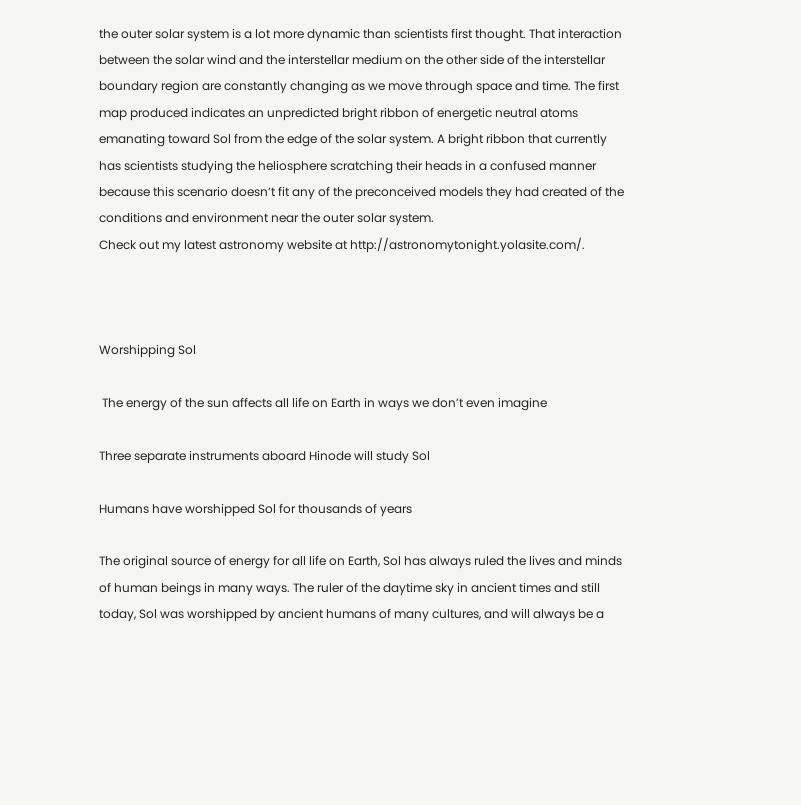the outer solar system is a lot more dynamic than scientists first thought. That interaction between the solar wind and the interstellar medium on the other side of the interstellar boundary region are constantly changing as we move through space and time. The first map produced indicates an unpredicted bright ribbon of energetic neutral atoms emanating toward Sol from the edge of the solar system. A bright ribbon that currently has scientists studying the heliosphere scratching their heads in a confused manner because this scenario doesn’t fit any of the preconceived models they had created of the conditions and environment near the outer solar system.
Check out my latest astronomy website at http://astronomytonight.yolasite.com/.



Worshipping Sol

 The energy of the sun affects all life on Earth in ways we don’t even imagine

Three separate instruments aboard Hinode will study Sol

Humans have worshipped Sol for thousands of years

The original source of energy for all life on Earth, Sol has always ruled the lives and minds of human beings in many ways. The ruler of the daytime sky in ancient times and still today, Sol was worshipped by ancient humans of many cultures, and will always be a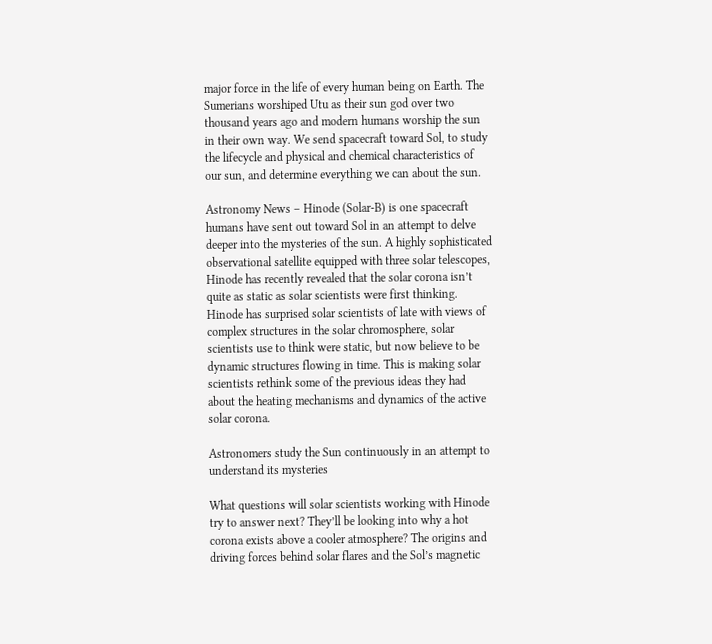major force in the life of every human being on Earth. The Sumerians worshiped Utu as their sun god over two thousand years ago and modern humans worship the sun in their own way. We send spacecraft toward Sol, to study the lifecycle and physical and chemical characteristics of our sun, and determine everything we can about the sun.

Astronomy News – Hinode (Solar-B) is one spacecraft humans have sent out toward Sol in an attempt to delve deeper into the mysteries of the sun. A highly sophisticated observational satellite equipped with three solar telescopes, Hinode has recently revealed that the solar corona isn’t quite as static as solar scientists were first thinking. Hinode has surprised solar scientists of late with views of complex structures in the solar chromosphere, solar scientists use to think were static, but now believe to be dynamic structures flowing in time. This is making solar scientists rethink some of the previous ideas they had about the heating mechanisms and dynamics of the active solar corona.

Astronomers study the Sun continuously in an attempt to understand its mysteries

What questions will solar scientists working with Hinode try to answer next? They’ll be looking into why a hot corona exists above a cooler atmosphere? The origins and driving forces behind solar flares and the Sol’s magnetic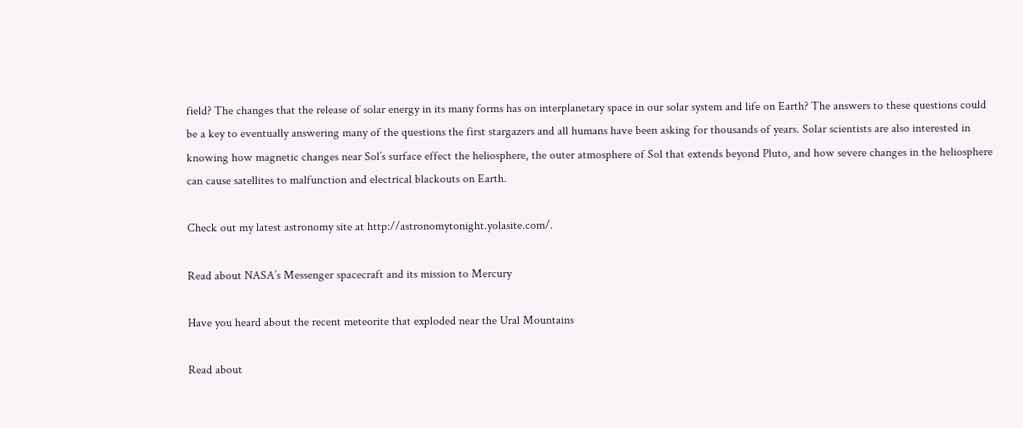field? The changes that the release of solar energy in its many forms has on interplanetary space in our solar system and life on Earth? The answers to these questions could be a key to eventually answering many of the questions the first stargazers and all humans have been asking for thousands of years. Solar scientists are also interested in knowing how magnetic changes near Sol’s surface effect the heliosphere, the outer atmosphere of Sol that extends beyond Pluto, and how severe changes in the heliosphere can cause satellites to malfunction and electrical blackouts on Earth.

Check out my latest astronomy site at http://astronomytonight.yolasite.com/.

Read about NASA’s Messenger spacecraft and its mission to Mercury

Have you heard about the recent meteorite that exploded near the Ural Mountains

Read about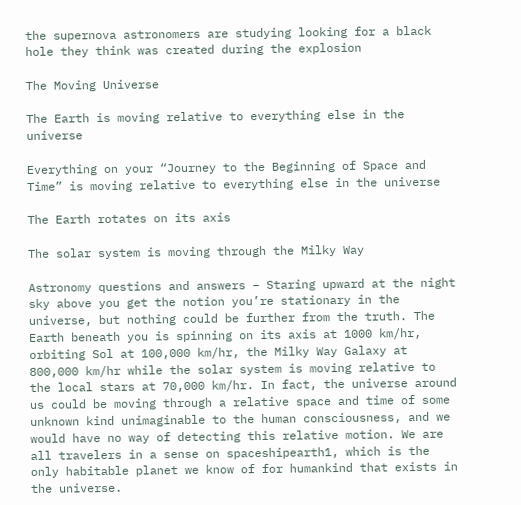the supernova astronomers are studying looking for a black hole they think was created during the explosion

The Moving Universe

The Earth is moving relative to everything else in the universe

Everything on your “Journey to the Beginning of Space and Time” is moving relative to everything else in the universe

The Earth rotates on its axis

The solar system is moving through the Milky Way

Astronomy questions and answers – Staring upward at the night sky above you get the notion you’re stationary in the universe, but nothing could be further from the truth. The Earth beneath you is spinning on its axis at 1000 km/hr, orbiting Sol at 100,000 km/hr, the Milky Way Galaxy at 800,000 km/hr while the solar system is moving relative to the local stars at 70,000 km/hr. In fact, the universe around us could be moving through a relative space and time of some unknown kind unimaginable to the human consciousness, and we would have no way of detecting this relative motion. We are all travelers in a sense on spaceshipearth1, which is the only habitable planet we know of for humankind that exists in the universe.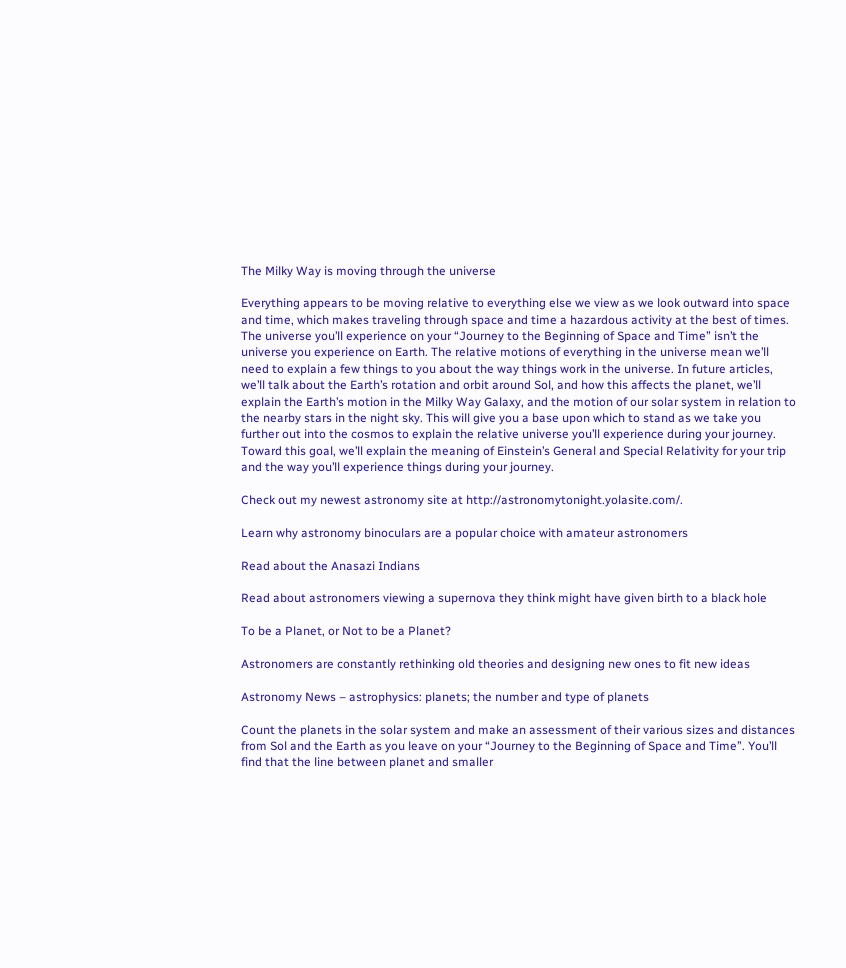The Milky Way is moving through the universe

Everything appears to be moving relative to everything else we view as we look outward into space and time, which makes traveling through space and time a hazardous activity at the best of times. The universe you’ll experience on your “Journey to the Beginning of Space and Time” isn’t the universe you experience on Earth. The relative motions of everything in the universe mean we’ll need to explain a few things to you about the way things work in the universe. In future articles, we’ll talk about the Earth’s rotation and orbit around Sol, and how this affects the planet, we’ll explain the Earth’s motion in the Milky Way Galaxy, and the motion of our solar system in relation to the nearby stars in the night sky. This will give you a base upon which to stand as we take you further out into the cosmos to explain the relative universe you’ll experience during your journey. Toward this goal, we’ll explain the meaning of Einstein’s General and Special Relativity for your trip and the way you’ll experience things during your journey.

Check out my newest astronomy site at http://astronomytonight.yolasite.com/.

Learn why astronomy binoculars are a popular choice with amateur astronomers

Read about the Anasazi Indians

Read about astronomers viewing a supernova they think might have given birth to a black hole

To be a Planet, or Not to be a Planet?

Astronomers are constantly rethinking old theories and designing new ones to fit new ideas

Astronomy News – astrophysics: planets; the number and type of planets

Count the planets in the solar system and make an assessment of their various sizes and distances from Sol and the Earth as you leave on your “Journey to the Beginning of Space and Time”. You’ll find that the line between planet and smaller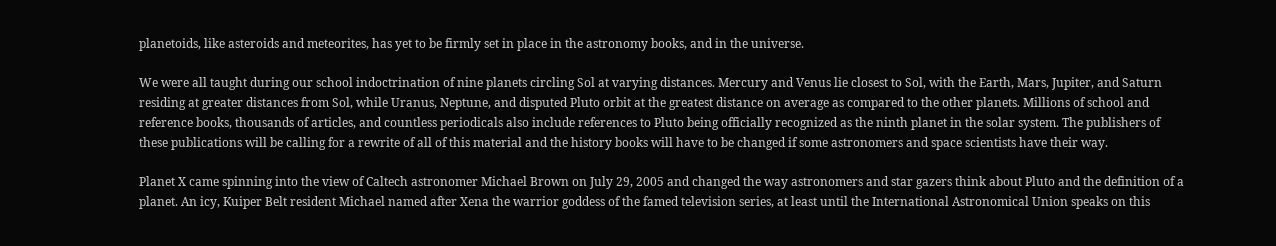planetoids, like asteroids and meteorites, has yet to be firmly set in place in the astronomy books, and in the universe.

We were all taught during our school indoctrination of nine planets circling Sol at varying distances. Mercury and Venus lie closest to Sol, with the Earth, Mars, Jupiter, and Saturn residing at greater distances from Sol, while Uranus, Neptune, and disputed Pluto orbit at the greatest distance on average as compared to the other planets. Millions of school and reference books, thousands of articles, and countless periodicals also include references to Pluto being officially recognized as the ninth planet in the solar system. The publishers of these publications will be calling for a rewrite of all of this material and the history books will have to be changed if some astronomers and space scientists have their way.

Planet X came spinning into the view of Caltech astronomer Michael Brown on July 29, 2005 and changed the way astronomers and star gazers think about Pluto and the definition of a planet. An icy, Kuiper Belt resident Michael named after Xena the warrior goddess of the famed television series, at least until the International Astronomical Union speaks on this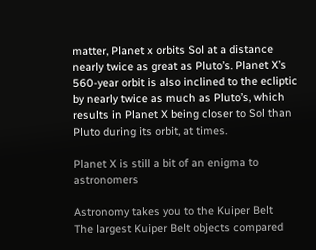matter, Planet x orbits Sol at a distance nearly twice as great as Pluto’s. Planet X’s 560-year orbit is also inclined to the ecliptic by nearly twice as much as Pluto’s, which results in Planet X being closer to Sol than Pluto during its orbit, at times.

Planet X is still a bit of an enigma to astronomers

Astronomy takes you to the Kuiper Belt
The largest Kuiper Belt objects compared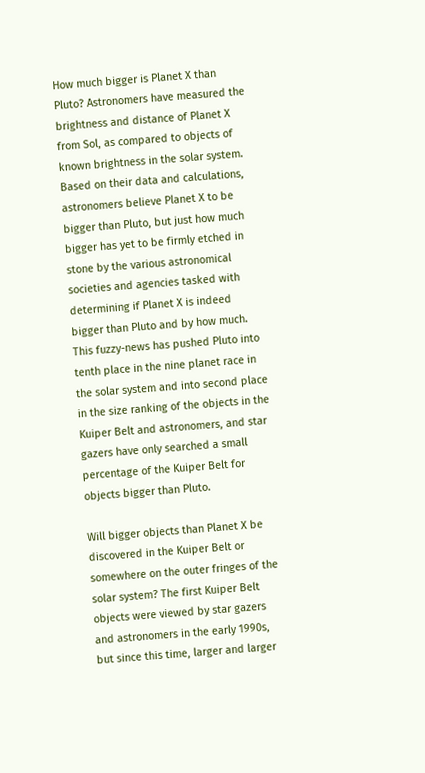How much bigger is Planet X than Pluto? Astronomers have measured the brightness and distance of Planet X from Sol, as compared to objects of known brightness in the solar system. Based on their data and calculations, astronomers believe Planet X to be bigger than Pluto, but just how much bigger has yet to be firmly etched in stone by the various astronomical societies and agencies tasked with determining if Planet X is indeed bigger than Pluto and by how much. This fuzzy-news has pushed Pluto into tenth place in the nine planet race in the solar system and into second place in the size ranking of the objects in the Kuiper Belt and astronomers, and star gazers have only searched a small percentage of the Kuiper Belt for objects bigger than Pluto.

Will bigger objects than Planet X be discovered in the Kuiper Belt or somewhere on the outer fringes of the solar system? The first Kuiper Belt objects were viewed by star gazers and astronomers in the early 1990s, but since this time, larger and larger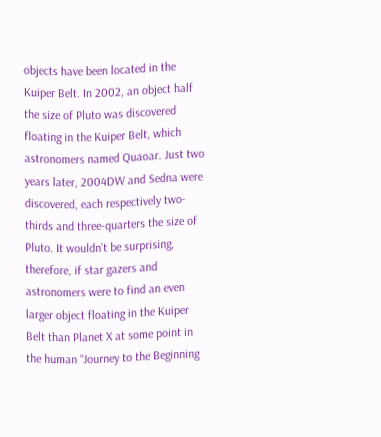objects have been located in the Kuiper Belt. In 2002, an object half the size of Pluto was discovered floating in the Kuiper Belt, which astronomers named Quaoar. Just two years later, 2004DW and Sedna were discovered, each respectively two-thirds and three-quarters the size of Pluto. It wouldn’t be surprising, therefore, if star gazers and astronomers were to find an even larger object floating in the Kuiper Belt than Planet X at some point in the human “Journey to the Beginning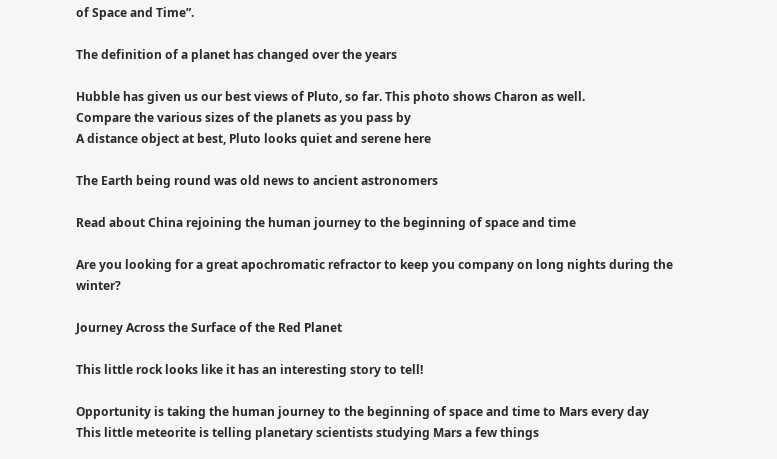of Space and Time”.

The definition of a planet has changed over the years

Hubble has given us our best views of Pluto, so far. This photo shows Charon as well.
Compare the various sizes of the planets as you pass by
A distance object at best, Pluto looks quiet and serene here

The Earth being round was old news to ancient astronomers

Read about China rejoining the human journey to the beginning of space and time

Are you looking for a great apochromatic refractor to keep you company on long nights during the winter?

Journey Across the Surface of the Red Planet

This little rock looks like it has an interesting story to tell!

Opportunity is taking the human journey to the beginning of space and time to Mars every day
This little meteorite is telling planetary scientists studying Mars a few things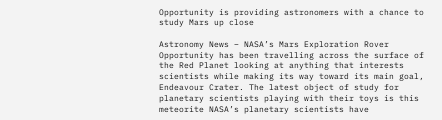Opportunity is providing astronomers with a chance to study Mars up close

Astronomy News – NASA’s Mars Exploration Rover Opportunity has been travelling across the surface of the Red Planet looking at anything that interests scientists while making its way toward its main goal, Endeavour Crater. The latest object of study for planetary scientists playing with their toys is this meteorite NASA’s planetary scientists have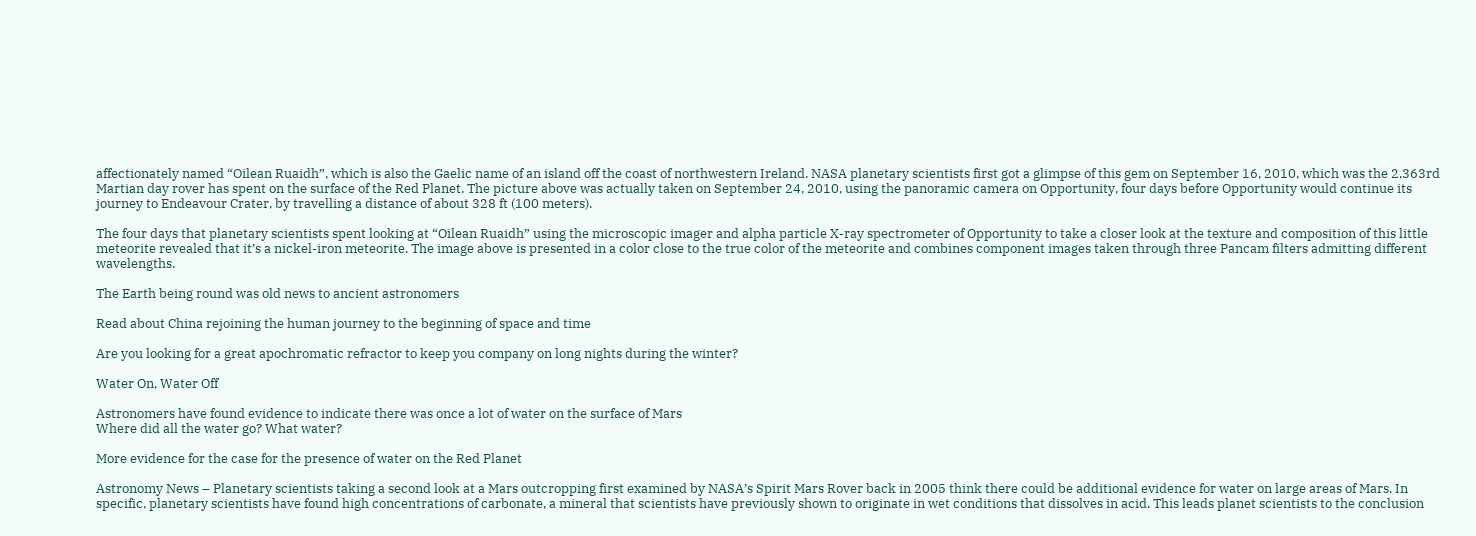affectionately named “Oilean Ruaidh”, which is also the Gaelic name of an island off the coast of northwestern Ireland. NASA planetary scientists first got a glimpse of this gem on September 16, 2010, which was the 2,363rd Martian day rover has spent on the surface of the Red Planet. The picture above was actually taken on September 24, 2010, using the panoramic camera on Opportunity, four days before Opportunity would continue its journey to Endeavour Crater, by travelling a distance of about 328 ft (100 meters).

The four days that planetary scientists spent looking at “Oilean Ruaidh” using the microscopic imager and alpha particle X-ray spectrometer of Opportunity to take a closer look at the texture and composition of this little meteorite revealed that it’s a nickel-iron meteorite. The image above is presented in a color close to the true color of the meteorite and combines component images taken through three Pancam filters admitting different wavelengths.

The Earth being round was old news to ancient astronomers

Read about China rejoining the human journey to the beginning of space and time

Are you looking for a great apochromatic refractor to keep you company on long nights during the winter?

Water On, Water Off

Astronomers have found evidence to indicate there was once a lot of water on the surface of Mars
Where did all the water go? What water?

More evidence for the case for the presence of water on the Red Planet

Astronomy News – Planetary scientists taking a second look at a Mars outcropping first examined by NASA’s Spirit Mars Rover back in 2005 think there could be additional evidence for water on large areas of Mars. In specific, planetary scientists have found high concentrations of carbonate, a mineral that scientists have previously shown to originate in wet conditions that dissolves in acid. This leads planet scientists to the conclusion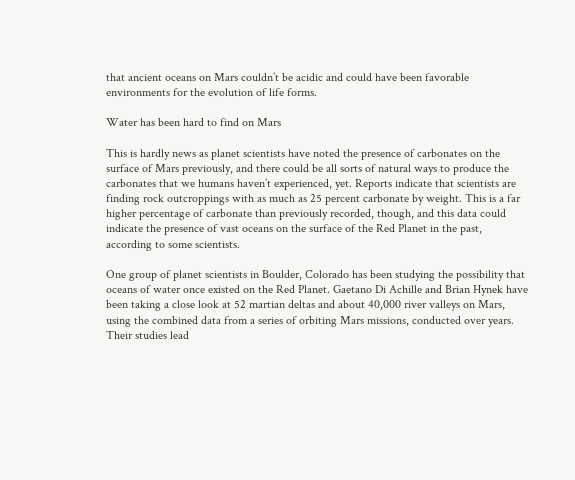that ancient oceans on Mars couldn’t be acidic and could have been favorable environments for the evolution of life forms.

Water has been hard to find on Mars

This is hardly news as planet scientists have noted the presence of carbonates on the surface of Mars previously, and there could be all sorts of natural ways to produce the carbonates that we humans haven’t experienced, yet. Reports indicate that scientists are finding rock outcroppings with as much as 25 percent carbonate by weight. This is a far higher percentage of carbonate than previously recorded, though, and this data could indicate the presence of vast oceans on the surface of the Red Planet in the past, according to some scientists.

One group of planet scientists in Boulder, Colorado has been studying the possibility that oceans of water once existed on the Red Planet. Gaetano Di Achille and Brian Hynek have been taking a close look at 52 martian deltas and about 40,000 river valleys on Mars, using the combined data from a series of orbiting Mars missions, conducted over years. Their studies lead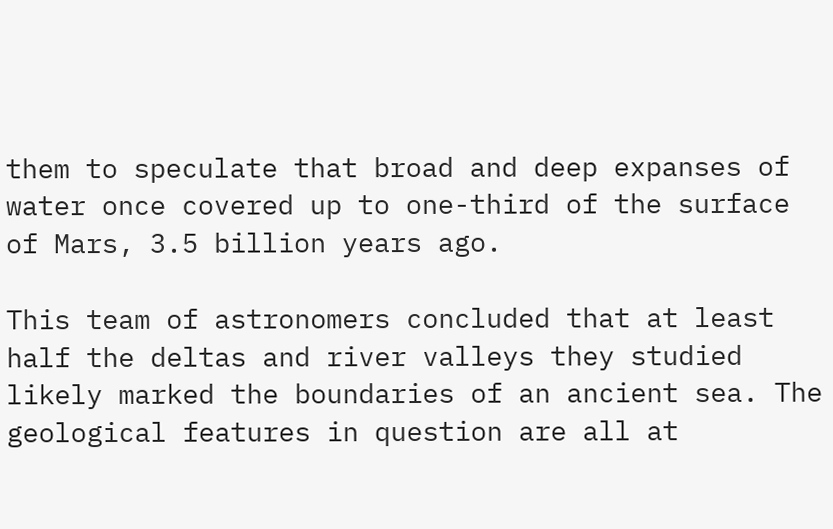them to speculate that broad and deep expanses of water once covered up to one-third of the surface of Mars, 3.5 billion years ago.

This team of astronomers concluded that at least half the deltas and river valleys they studied likely marked the boundaries of an ancient sea. The geological features in question are all at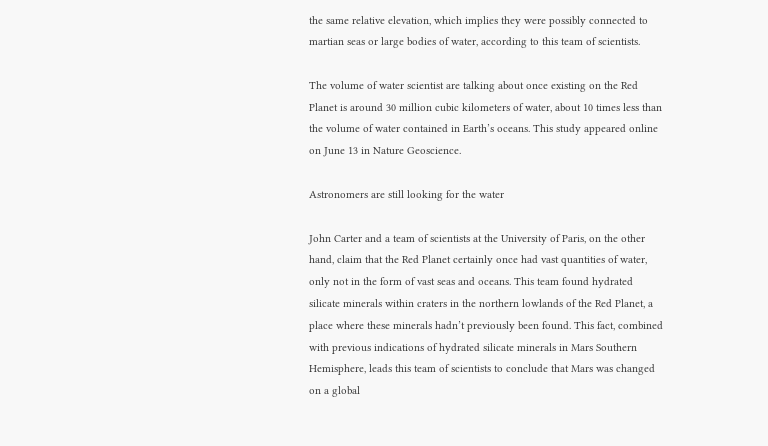the same relative elevation, which implies they were possibly connected to martian seas or large bodies of water, according to this team of scientists.

The volume of water scientist are talking about once existing on the Red Planet is around 30 million cubic kilometers of water, about 10 times less than the volume of water contained in Earth’s oceans. This study appeared online on June 13 in Nature Geoscience.

Astronomers are still looking for the water

John Carter and a team of scientists at the University of Paris, on the other hand, claim that the Red Planet certainly once had vast quantities of water, only not in the form of vast seas and oceans. This team found hydrated silicate minerals within craters in the northern lowlands of the Red Planet, a place where these minerals hadn’t previously been found. This fact, combined with previous indications of hydrated silicate minerals in Mars Southern Hemisphere, leads this team of scientists to conclude that Mars was changed on a global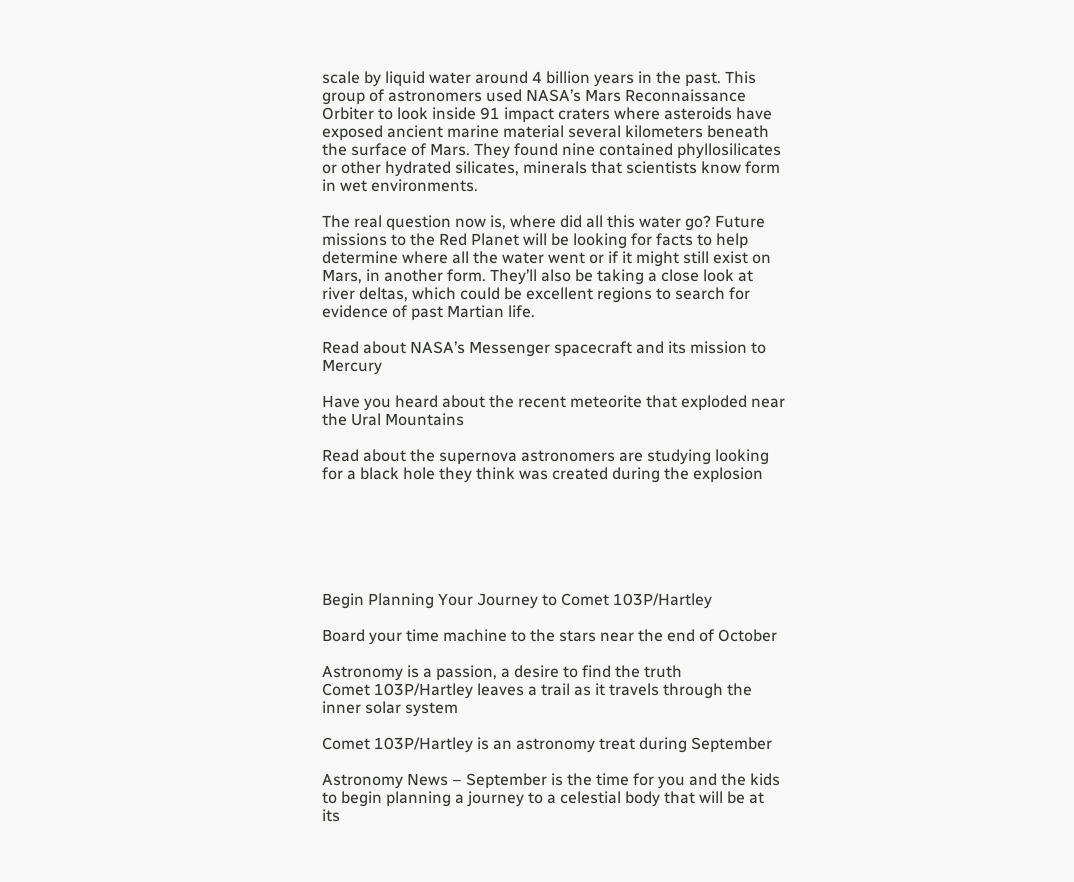scale by liquid water around 4 billion years in the past. This group of astronomers used NASA’s Mars Reconnaissance Orbiter to look inside 91 impact craters where asteroids have exposed ancient marine material several kilometers beneath the surface of Mars. They found nine contained phyllosilicates or other hydrated silicates, minerals that scientists know form in wet environments.

The real question now is, where did all this water go? Future missions to the Red Planet will be looking for facts to help determine where all the water went or if it might still exist on Mars, in another form. They’ll also be taking a close look at river deltas, which could be excellent regions to search for evidence of past Martian life.

Read about NASA’s Messenger spacecraft and its mission to Mercury

Have you heard about the recent meteorite that exploded near the Ural Mountains

Read about the supernova astronomers are studying looking for a black hole they think was created during the explosion






Begin Planning Your Journey to Comet 103P/Hartley

Board your time machine to the stars near the end of October

Astronomy is a passion, a desire to find the truth
Comet 103P/Hartley leaves a trail as it travels through the inner solar system

Comet 103P/Hartley is an astronomy treat during September

Astronomy News – September is the time for you and the kids to begin planning a journey to a celestial body that will be at its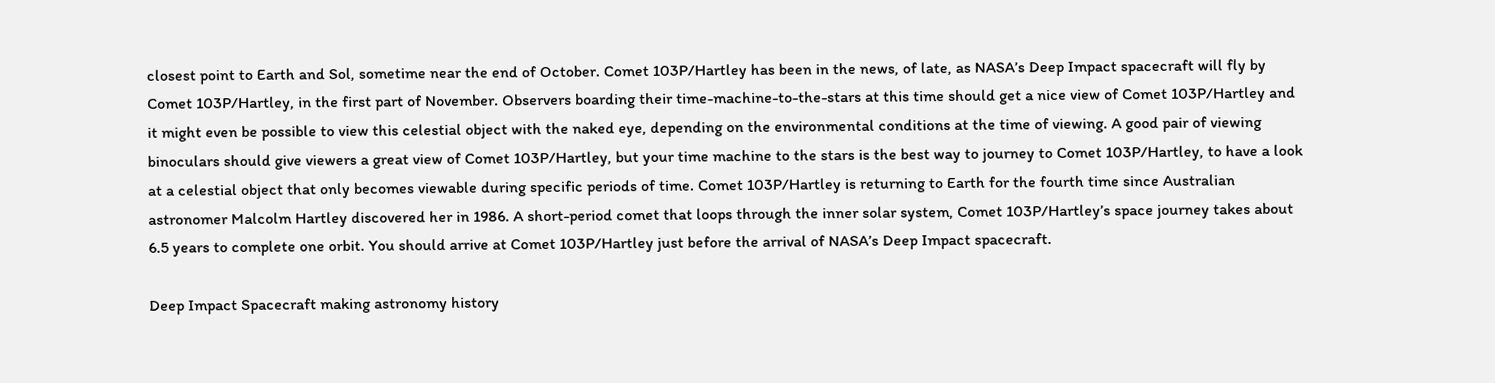closest point to Earth and Sol, sometime near the end of October. Comet 103P/Hartley has been in the news, of late, as NASA’s Deep Impact spacecraft will fly by Comet 103P/Hartley, in the first part of November. Observers boarding their time-machine-to-the-stars at this time should get a nice view of Comet 103P/Hartley and it might even be possible to view this celestial object with the naked eye, depending on the environmental conditions at the time of viewing. A good pair of viewing binoculars should give viewers a great view of Comet 103P/Hartley, but your time machine to the stars is the best way to journey to Comet 103P/Hartley, to have a look at a celestial object that only becomes viewable during specific periods of time. Comet 103P/Hartley is returning to Earth for the fourth time since Australian astronomer Malcolm Hartley discovered her in 1986. A short-period comet that loops through the inner solar system, Comet 103P/Hartley’s space journey takes about 6.5 years to complete one orbit. You should arrive at Comet 103P/Hartley just before the arrival of NASA’s Deep Impact spacecraft.

Deep Impact Spacecraft making astronomy history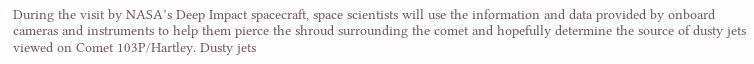During the visit by NASA’s Deep Impact spacecraft, space scientists will use the information and data provided by onboard cameras and instruments to help them pierce the shroud surrounding the comet and hopefully determine the source of dusty jets viewed on Comet 103P/Hartley. Dusty jets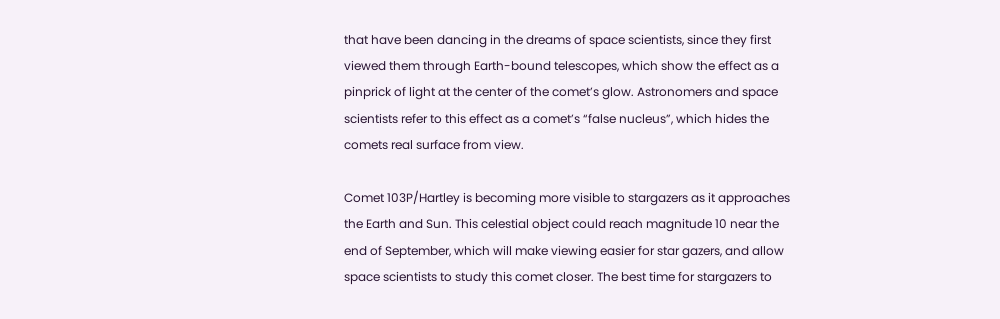that have been dancing in the dreams of space scientists, since they first viewed them through Earth-bound telescopes, which show the effect as a pinprick of light at the center of the comet’s glow. Astronomers and space scientists refer to this effect as a comet’s “false nucleus”, which hides the comets real surface from view.

Comet 103P/Hartley is becoming more visible to stargazers as it approaches the Earth and Sun. This celestial object could reach magnitude 10 near the end of September, which will make viewing easier for star gazers, and allow space scientists to study this comet closer. The best time for stargazers to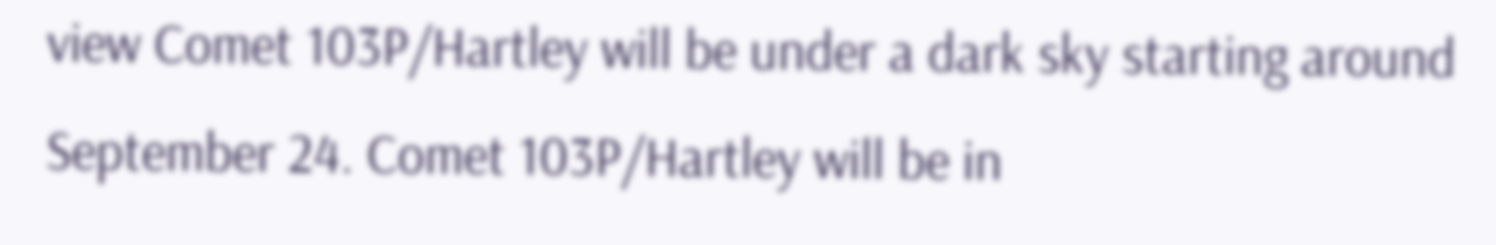view Comet 103P/Hartley will be under a dark sky starting around September 24. Comet 103P/Hartley will be in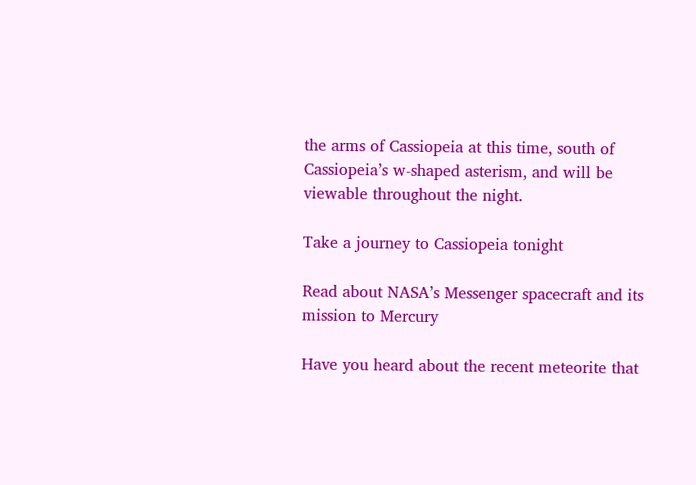the arms of Cassiopeia at this time, south of Cassiopeia’s w-shaped asterism, and will be viewable throughout the night.

Take a journey to Cassiopeia tonight

Read about NASA’s Messenger spacecraft and its mission to Mercury

Have you heard about the recent meteorite that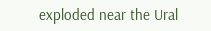exploded near the Ural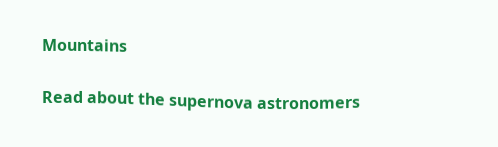Mountains

Read about the supernova astronomers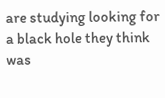are studying looking for a black hole they think was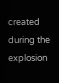created during the explosion